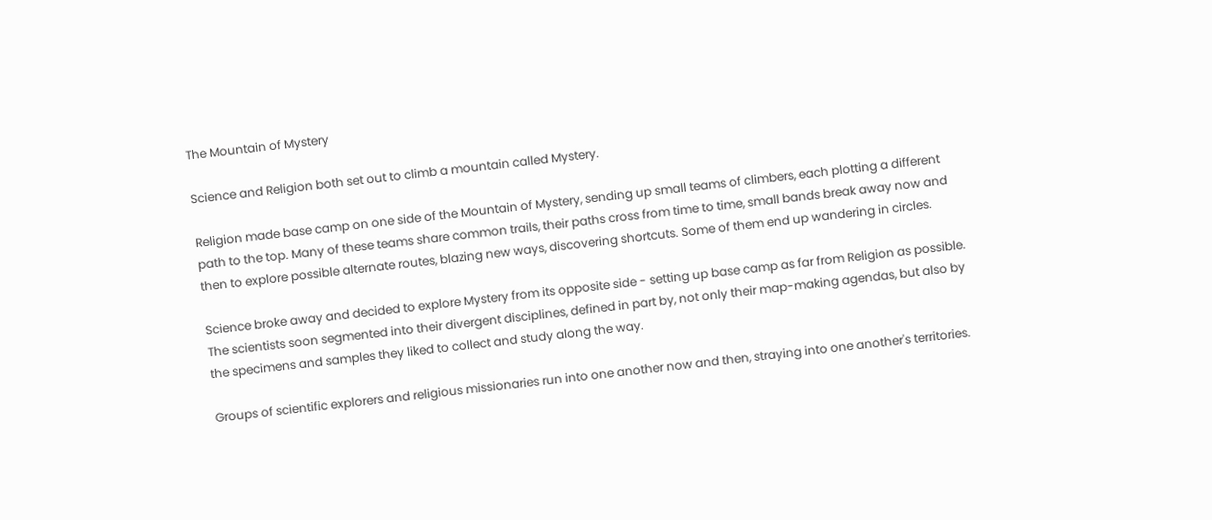The Mountain of Mystery

Science and Religion both set out to climb a mountain called Mystery.

Religion made base camp on one side of the Mountain of Mystery, sending up small teams of climbers, each plotting a different path to the top. Many of these teams share common trails, their paths cross from time to time, small bands break away now and then to explore possible alternate routes, blazing new ways, discovering shortcuts. Some of them end up wandering in circles.

Science broke away and decided to explore Mystery from its opposite side - setting up base camp as far from Religion as possible. The scientists soon segmented into their divergent disciplines, defined in part by, not only their map-making agendas, but also by the specimens and samples they liked to collect and study along the way.

Groups of scientific explorers and religious missionaries run into one another now and then, straying into one another's territories.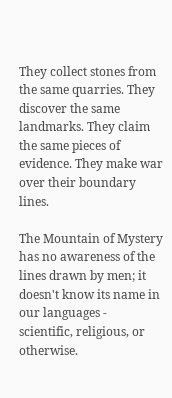They collect stones from the same quarries. They discover the same landmarks. They claim the same pieces of evidence. They make war over their boundary lines.

The Mountain of Mystery has no awareness of the lines drawn by men; it doesn't know its name in our languages - scientific, religious, or otherwise.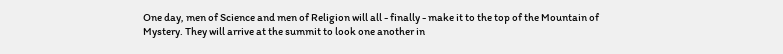One day, men of Science and men of Religion will all - finally - make it to the top of the Mountain of Mystery. They will arrive at the summit to look one another in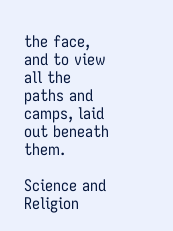the face, and to view all the paths and camps, laid out beneath them.

Science and Religion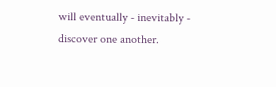will eventually - inevitably - discover one another.